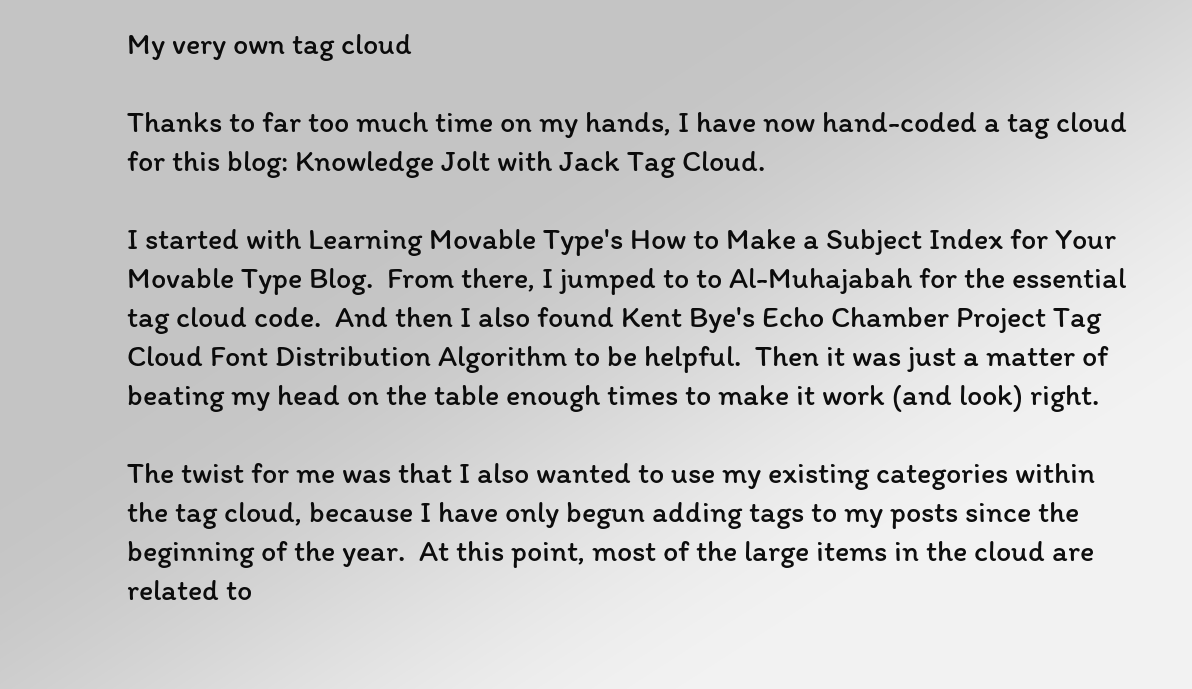My very own tag cloud

Thanks to far too much time on my hands, I have now hand-coded a tag cloud for this blog: Knowledge Jolt with Jack Tag Cloud.

I started with Learning Movable Type's How to Make a Subject Index for Your Movable Type Blog.  From there, I jumped to to Al-Muhajabah for the essential tag cloud code.  And then I also found Kent Bye's Echo Chamber Project Tag Cloud Font Distribution Algorithm to be helpful.  Then it was just a matter of beating my head on the table enough times to make it work (and look) right.

The twist for me was that I also wanted to use my existing categories within the tag cloud, because I have only begun adding tags to my posts since the beginning of the year.  At this point, most of the large items in the cloud are related to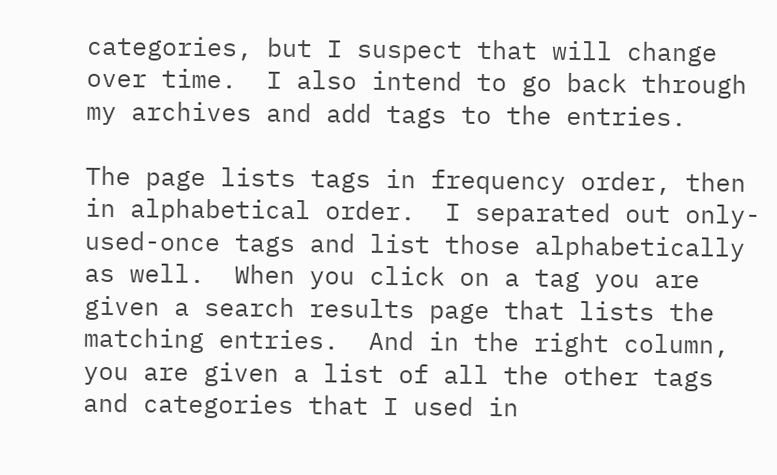categories, but I suspect that will change over time.  I also intend to go back through my archives and add tags to the entries.

The page lists tags in frequency order, then in alphabetical order.  I separated out only-used-once tags and list those alphabetically as well.  When you click on a tag you are given a search results page that lists the matching entries.  And in the right column, you are given a list of all the other tags and categories that I used in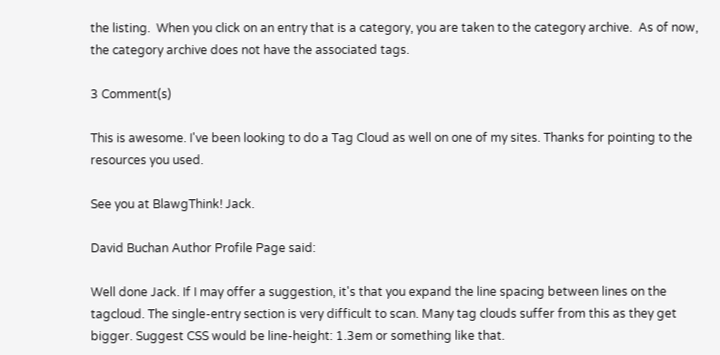the listing.  When you click on an entry that is a category, you are taken to the category archive.  As of now, the category archive does not have the associated tags.

3 Comment(s)

This is awesome. I've been looking to do a Tag Cloud as well on one of my sites. Thanks for pointing to the resources you used.

See you at BlawgThink! Jack.

David Buchan Author Profile Page said:

Well done Jack. If I may offer a suggestion, it's that you expand the line spacing between lines on the tagcloud. The single-entry section is very difficult to scan. Many tag clouds suffer from this as they get bigger. Suggest CSS would be line-height: 1.3em or something like that.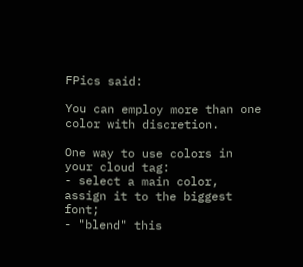FPics said:

You can employ more than one color with discretion.

One way to use colors in your cloud tag:
- select a main color, assign it to the biggest font;
- "blend" this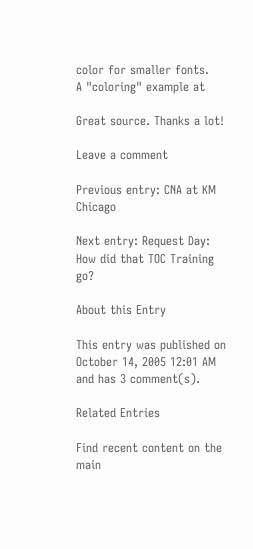color for smaller fonts.
A "coloring" example at

Great source. Thanks a lot!

Leave a comment

Previous entry: CNA at KM Chicago

Next entry: Request Day: How did that TOC Training go?

About this Entry

This entry was published on October 14, 2005 12:01 AM and has 3 comment(s).

Related Entries

Find recent content on the main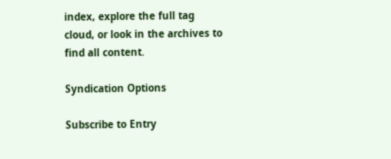index, explore the full tag cloud, or look in the archives to find all content.

Syndication Options

Subscribe to Entry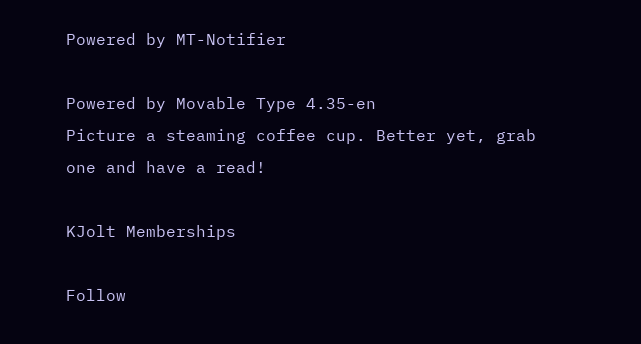Powered by MT-Notifier

Powered by Movable Type 4.35-en
Picture a steaming coffee cup. Better yet, grab one and have a read!

KJolt Memberships

Follow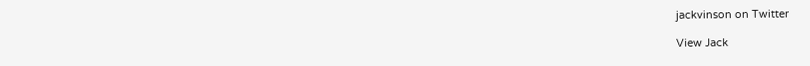jackvinson on Twitter

View Jack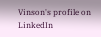Vinson's profile on LinkedIn